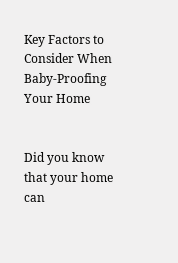Key Factors to Consider When Baby-Proofing Your Home


Did you know that your home can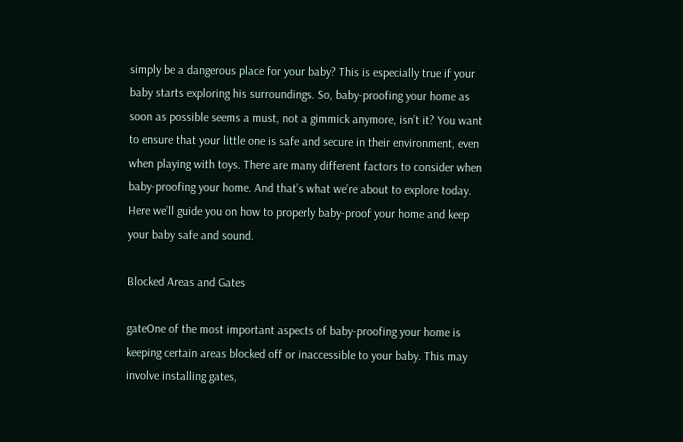simply be a dangerous place for your baby? This is especially true if your baby starts exploring his surroundings. So, baby-proofing your home as soon as possible seems a must, not a gimmick anymore, isn’t it? You want to ensure that your little one is safe and secure in their environment, even when playing with toys. There are many different factors to consider when baby-proofing your home. And that’s what we’re about to explore today. Here we’ll guide you on how to properly baby-proof your home and keep your baby safe and sound.

Blocked Areas and Gates

gateOne of the most important aspects of baby-proofing your home is keeping certain areas blocked off or inaccessible to your baby. This may involve installing gates,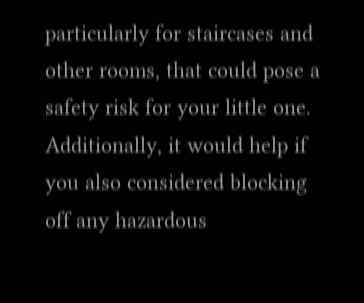particularly for staircases and other rooms, that could pose a safety risk for your little one. Additionally, it would help if you also considered blocking off any hazardous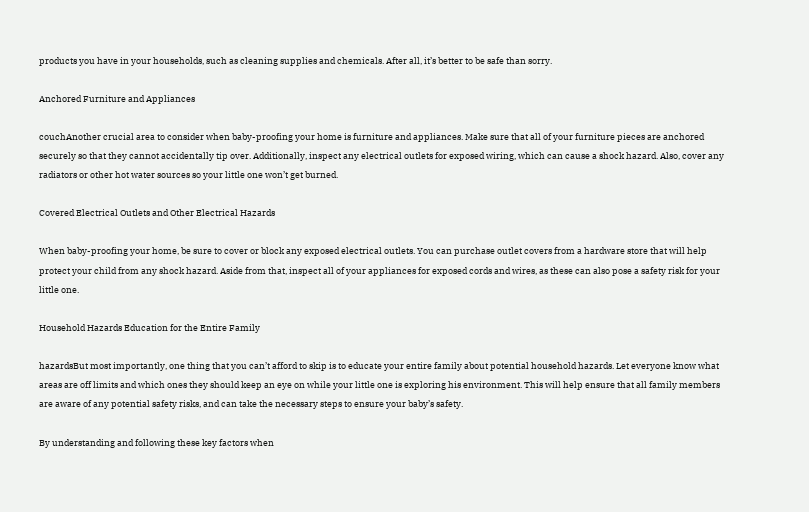products you have in your households, such as cleaning supplies and chemicals. After all, it’s better to be safe than sorry.

Anchored Furniture and Appliances

couchAnother crucial area to consider when baby-proofing your home is furniture and appliances. Make sure that all of your furniture pieces are anchored securely so that they cannot accidentally tip over. Additionally, inspect any electrical outlets for exposed wiring, which can cause a shock hazard. Also, cover any radiators or other hot water sources so your little one won’t get burned.

Covered Electrical Outlets and Other Electrical Hazards

When baby-proofing your home, be sure to cover or block any exposed electrical outlets. You can purchase outlet covers from a hardware store that will help protect your child from any shock hazard. Aside from that, inspect all of your appliances for exposed cords and wires, as these can also pose a safety risk for your little one.

Household Hazards Education for the Entire Family

hazardsBut most importantly, one thing that you can’t afford to skip is to educate your entire family about potential household hazards. Let everyone know what areas are off limits and which ones they should keep an eye on while your little one is exploring his environment. This will help ensure that all family members are aware of any potential safety risks, and can take the necessary steps to ensure your baby’s safety.

By understanding and following these key factors when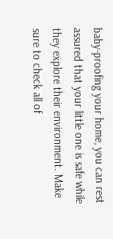baby-proofing your home, you can rest assured that your little one is safe while they explore their environment. Make sure to check all of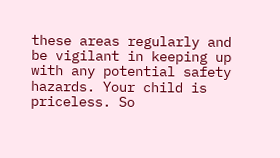these areas regularly and be vigilant in keeping up with any potential safety hazards. Your child is priceless. So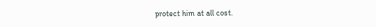protect him at all cost.